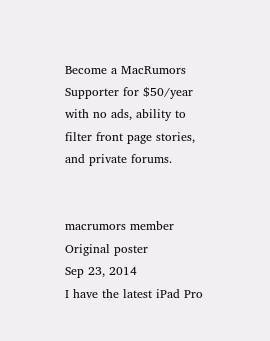Become a MacRumors Supporter for $50/year with no ads, ability to filter front page stories, and private forums.


macrumors member
Original poster
Sep 23, 2014
I have the latest iPad Pro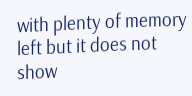with plenty of memory left but it does not show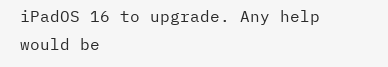iPadOS 16 to upgrade. Any help would be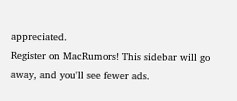appreciated.
Register on MacRumors! This sidebar will go away, and you'll see fewer ads.